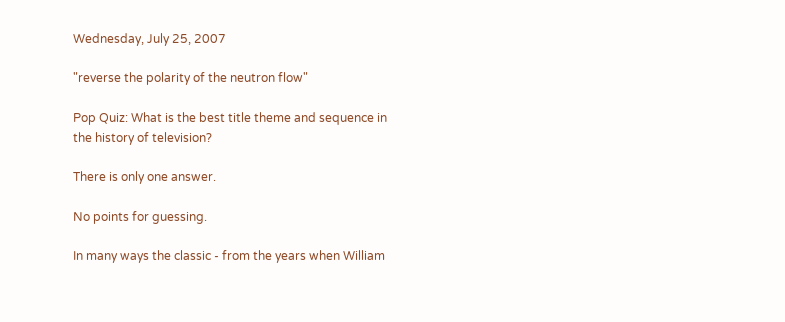Wednesday, July 25, 2007

"reverse the polarity of the neutron flow"

Pop Quiz: What is the best title theme and sequence in the history of television?

There is only one answer.

No points for guessing.

In many ways the classic - from the years when William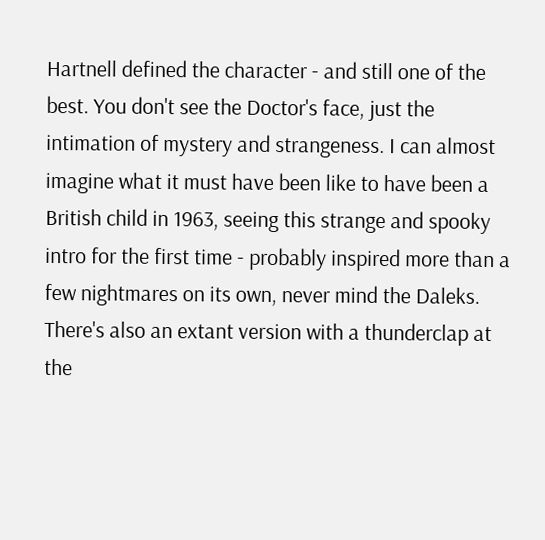Hartnell defined the character - and still one of the best. You don't see the Doctor's face, just the intimation of mystery and strangeness. I can almost imagine what it must have been like to have been a British child in 1963, seeing this strange and spooky intro for the first time - probably inspired more than a few nightmares on its own, never mind the Daleks. There's also an extant version with a thunderclap at the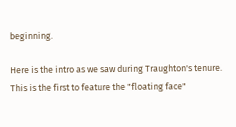beginning.

Here is the intro as we saw during Traughton's tenure. This is the first to feature the "floating face"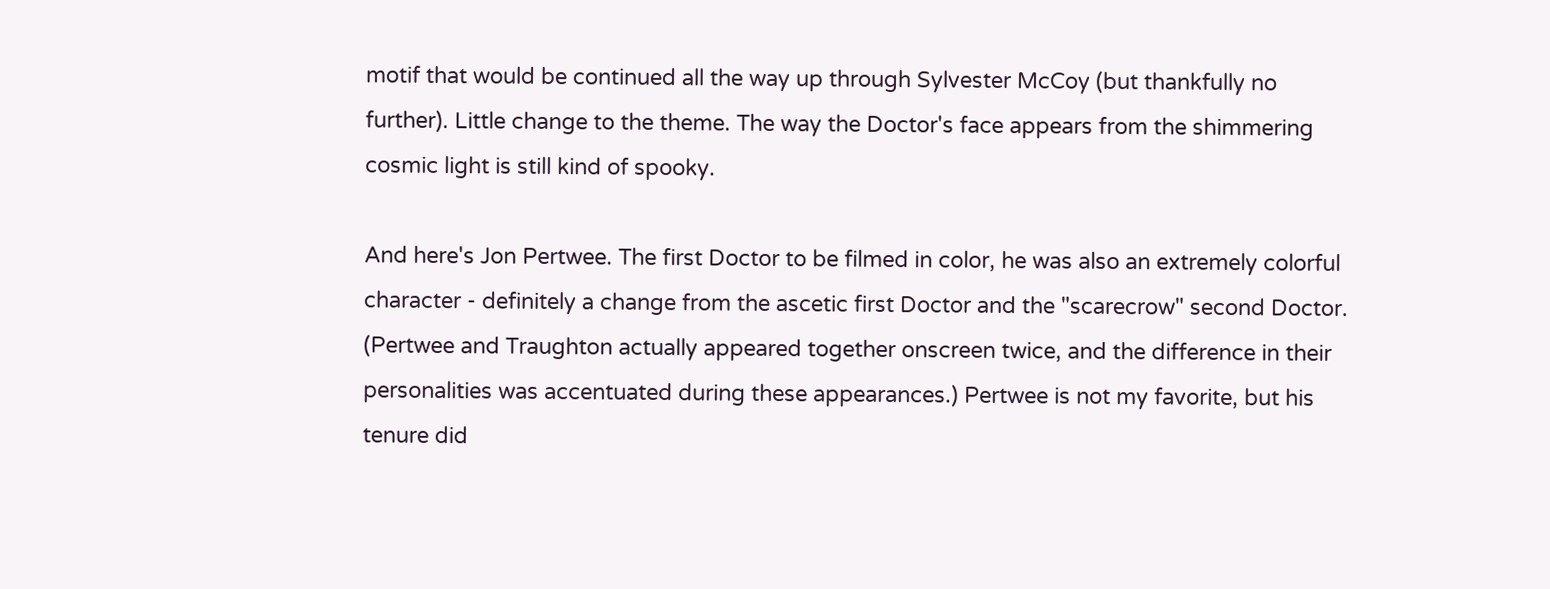motif that would be continued all the way up through Sylvester McCoy (but thankfully no further). Little change to the theme. The way the Doctor's face appears from the shimmering cosmic light is still kind of spooky.

And here's Jon Pertwee. The first Doctor to be filmed in color, he was also an extremely colorful character - definitely a change from the ascetic first Doctor and the "scarecrow" second Doctor. (Pertwee and Traughton actually appeared together onscreen twice, and the difference in their personalities was accentuated during these appearances.) Pertwee is not my favorite, but his tenure did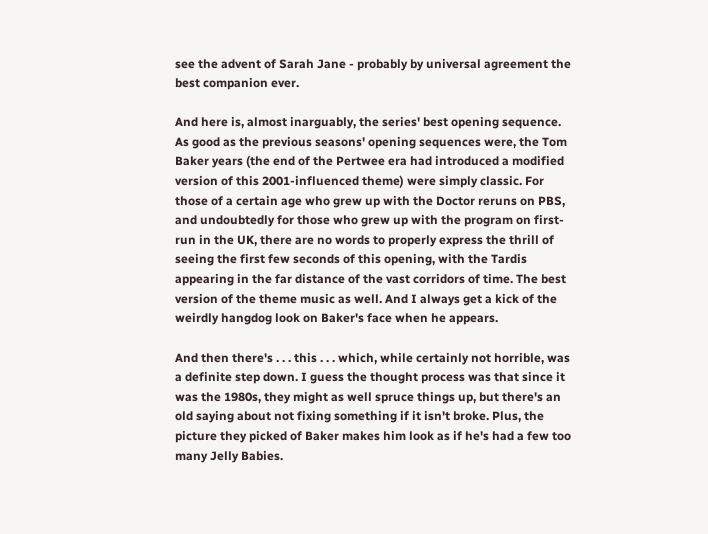see the advent of Sarah Jane - probably by universal agreement the best companion ever.

And here is, almost inarguably, the series' best opening sequence. As good as the previous seasons' opening sequences were, the Tom Baker years (the end of the Pertwee era had introduced a modified version of this 2001-influenced theme) were simply classic. For those of a certain age who grew up with the Doctor reruns on PBS, and undoubtedly for those who grew up with the program on first-run in the UK, there are no words to properly express the thrill of seeing the first few seconds of this opening, with the Tardis appearing in the far distance of the vast corridors of time. The best version of the theme music as well. And I always get a kick of the weirdly hangdog look on Baker's face when he appears.

And then there's . . . this . . . which, while certainly not horrible, was a definite step down. I guess the thought process was that since it was the 1980s, they might as well spruce things up, but there's an old saying about not fixing something if it isn't broke. Plus, the picture they picked of Baker makes him look as if he's had a few too many Jelly Babies.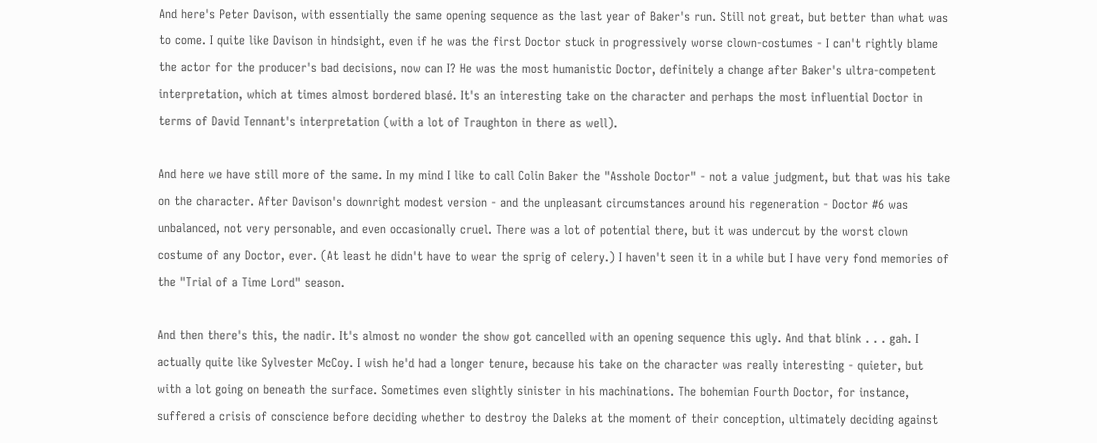And here's Peter Davison, with essentially the same opening sequence as the last year of Baker's run. Still not great, but better than what was to come. I quite like Davison in hindsight, even if he was the first Doctor stuck in progressively worse clown-costumes - I can't rightly blame the actor for the producer's bad decisions, now can I? He was the most humanistic Doctor, definitely a change after Baker's ultra-competent interpretation, which at times almost bordered blasé. It's an interesting take on the character and perhaps the most influential Doctor in terms of David Tennant's interpretation (with a lot of Traughton in there as well).

And here we have still more of the same. In my mind I like to call Colin Baker the "Asshole Doctor" - not a value judgment, but that was his take on the character. After Davison's downright modest version - and the unpleasant circumstances around his regeneration - Doctor #6 was unbalanced, not very personable, and even occasionally cruel. There was a lot of potential there, but it was undercut by the worst clown costume of any Doctor, ever. (At least he didn't have to wear the sprig of celery.) I haven't seen it in a while but I have very fond memories of the "Trial of a Time Lord" season.

And then there's this, the nadir. It's almost no wonder the show got cancelled with an opening sequence this ugly. And that blink . . . gah. I actually quite like Sylvester McCoy. I wish he'd had a longer tenure, because his take on the character was really interesting - quieter, but with a lot going on beneath the surface. Sometimes even slightly sinister in his machinations. The bohemian Fourth Doctor, for instance, suffered a crisis of conscience before deciding whether to destroy the Daleks at the moment of their conception, ultimately deciding against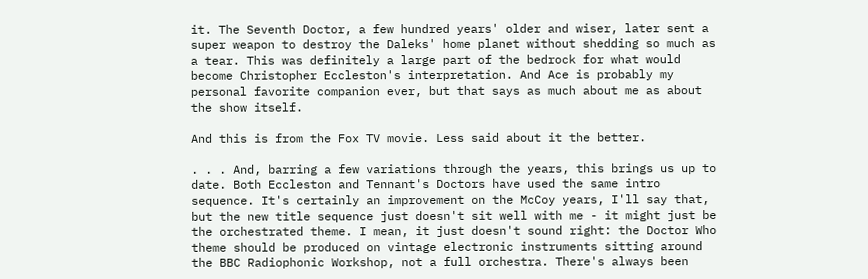it. The Seventh Doctor, a few hundred years' older and wiser, later sent a super weapon to destroy the Daleks' home planet without shedding so much as a tear. This was definitely a large part of the bedrock for what would become Christopher Eccleston's interpretation. And Ace is probably my personal favorite companion ever, but that says as much about me as about the show itself.

And this is from the Fox TV movie. Less said about it the better.

. . . And, barring a few variations through the years, this brings us up to date. Both Eccleston and Tennant's Doctors have used the same intro sequence. It's certainly an improvement on the McCoy years, I'll say that, but the new title sequence just doesn't sit well with me - it might just be the orchestrated theme. I mean, it just doesn't sound right: the Doctor Who theme should be produced on vintage electronic instruments sitting around the BBC Radiophonic Workshop, not a full orchestra. There's always been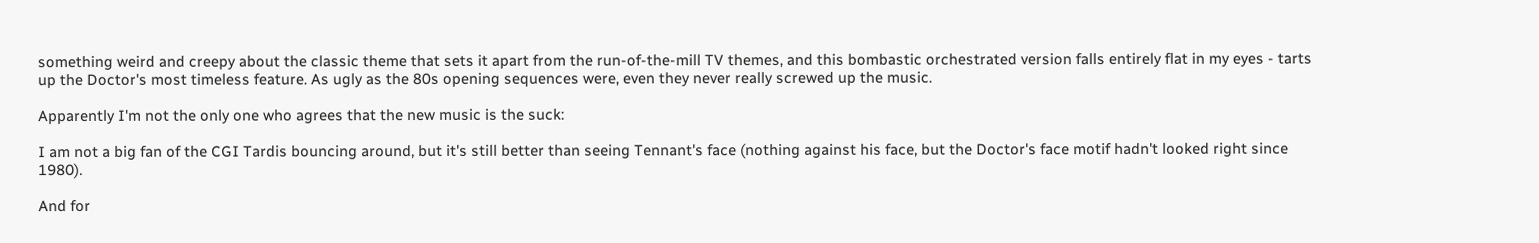something weird and creepy about the classic theme that sets it apart from the run-of-the-mill TV themes, and this bombastic orchestrated version falls entirely flat in my eyes - tarts up the Doctor's most timeless feature. As ugly as the 80s opening sequences were, even they never really screwed up the music.

Apparently I'm not the only one who agrees that the new music is the suck:

I am not a big fan of the CGI Tardis bouncing around, but it's still better than seeing Tennant's face (nothing against his face, but the Doctor's face motif hadn't looked right since 1980).

And for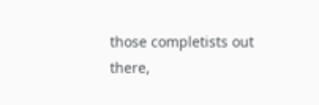those completists out there,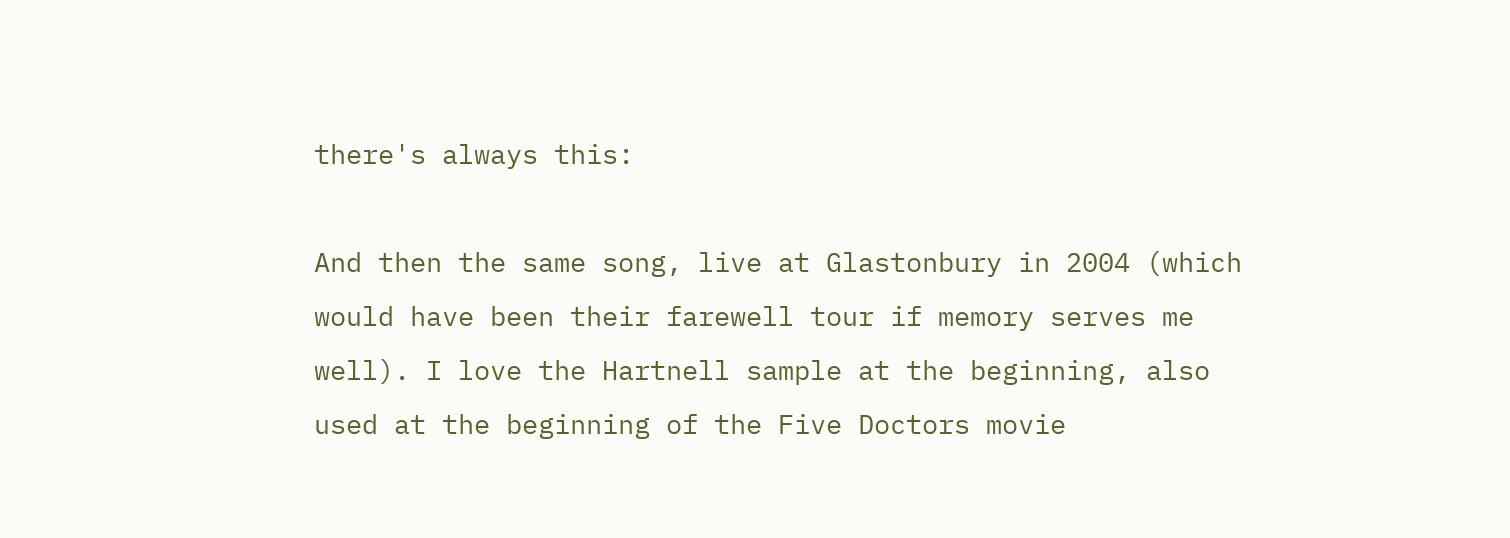there's always this:

And then the same song, live at Glastonbury in 2004 (which would have been their farewell tour if memory serves me well). I love the Hartnell sample at the beginning, also used at the beginning of the Five Doctors movie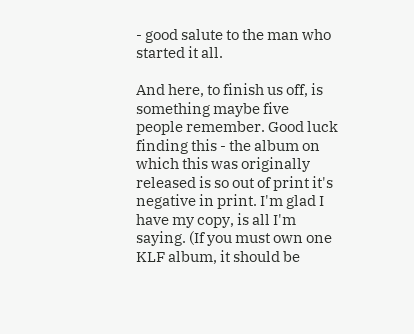- good salute to the man who started it all.

And here, to finish us off, is something maybe five people remember. Good luck finding this - the album on which this was originally released is so out of print it's negative in print. I'm glad I have my copy, is all I'm saying. (If you must own one KLF album, it should be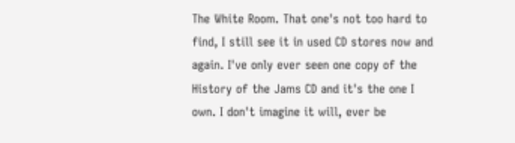The White Room. That one's not too hard to find, I still see it in used CD stores now and again. I've only ever seen one copy of the History of the Jams CD and it's the one I own. I don't imagine it will, ever be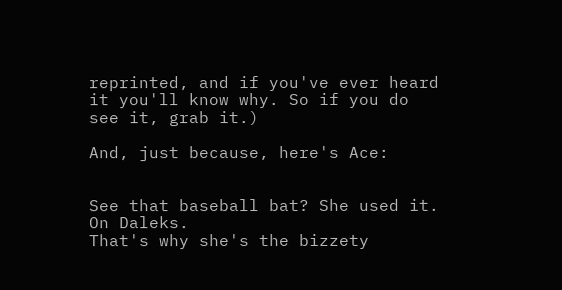reprinted, and if you've ever heard it you'll know why. So if you do see it, grab it.)

And, just because, here's Ace:


See that baseball bat? She used it. On Daleks.
That's why she's the bizzety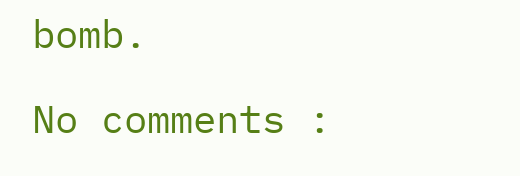bomb.

No comments :